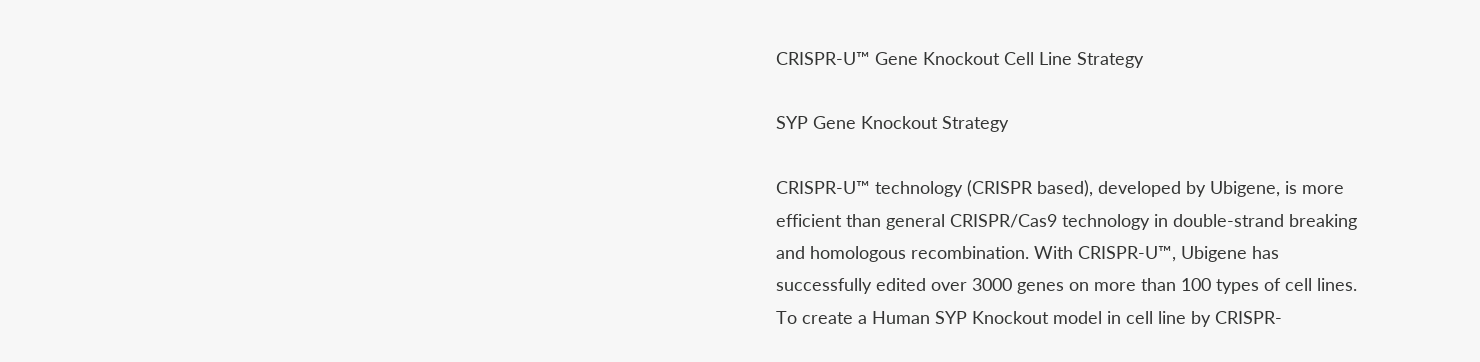CRISPR-U™ Gene Knockout Cell Line Strategy

SYP Gene Knockout Strategy

CRISPR-U™ technology (CRISPR based), developed by Ubigene, is more efficient than general CRISPR/Cas9 technology in double-strand breaking and homologous recombination. With CRISPR-U™, Ubigene has successfully edited over 3000 genes on more than 100 types of cell lines.
To create a Human SYP Knockout model in cell line by CRISPR-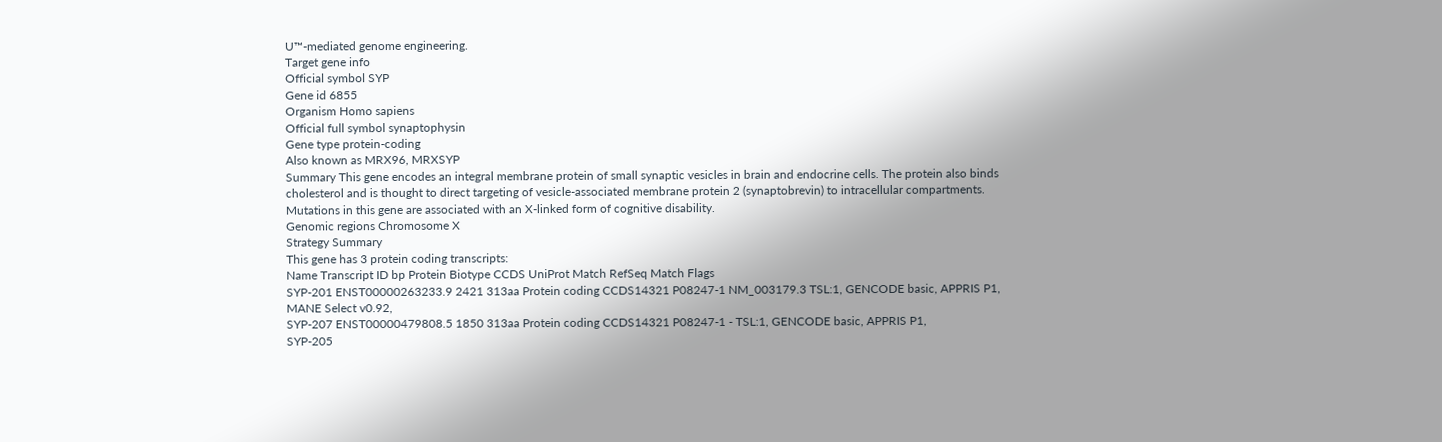U™-mediated genome engineering.
Target gene info
Official symbol SYP
Gene id 6855
Organism Homo sapiens
Official full symbol synaptophysin
Gene type protein-coding
Also known as MRX96, MRXSYP
Summary This gene encodes an integral membrane protein of small synaptic vesicles in brain and endocrine cells. The protein also binds cholesterol and is thought to direct targeting of vesicle-associated membrane protein 2 (synaptobrevin) to intracellular compartments. Mutations in this gene are associated with an X-linked form of cognitive disability.
Genomic regions Chromosome X
Strategy Summary
This gene has 3 protein coding transcripts:
Name Transcript ID bp Protein Biotype CCDS UniProt Match RefSeq Match Flags
SYP-201 ENST00000263233.9 2421 313aa Protein coding CCDS14321 P08247-1 NM_003179.3 TSL:1, GENCODE basic, APPRIS P1, MANE Select v0.92,
SYP-207 ENST00000479808.5 1850 313aa Protein coding CCDS14321 P08247-1 - TSL:1, GENCODE basic, APPRIS P1,
SYP-205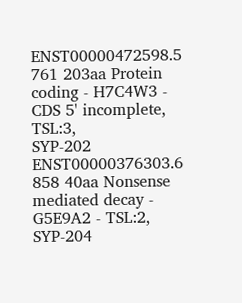ENST00000472598.5 761 203aa Protein coding - H7C4W3 - CDS 5' incomplete, TSL:3,
SYP-202 ENST00000376303.6 858 40aa Nonsense mediated decay - G5E9A2 - TSL:2,
SYP-204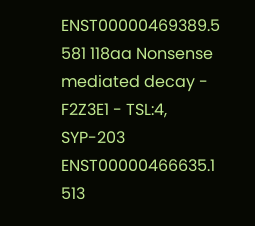ENST00000469389.5 581 118aa Nonsense mediated decay - F2Z3E1 - TSL:4,
SYP-203 ENST00000466635.1 513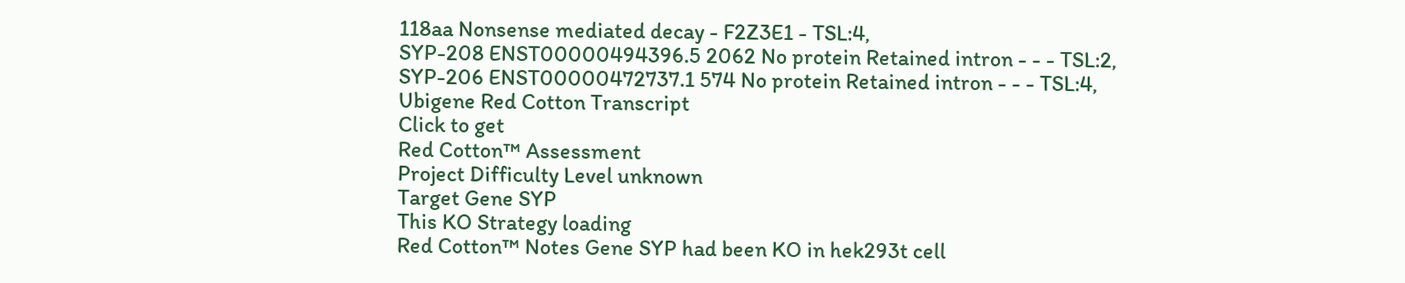118aa Nonsense mediated decay - F2Z3E1 - TSL:4,
SYP-208 ENST00000494396.5 2062 No protein Retained intron - - - TSL:2,
SYP-206 ENST00000472737.1 574 No protein Retained intron - - - TSL:4,
Ubigene Red Cotton Transcript
Click to get
Red Cotton™ Assessment
Project Difficulty Level unknown
Target Gene SYP
This KO Strategy loading
Red Cotton™ Notes Gene SYP had been KO in hek293t cell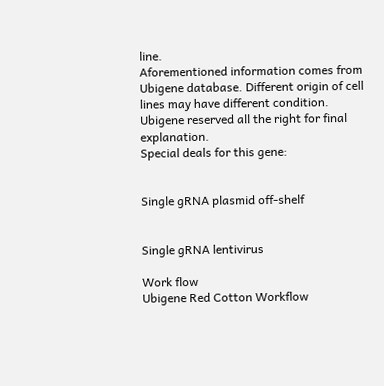line.
Aforementioned information comes from Ubigene database. Different origin of cell lines may have different condition. Ubigene reserved all the right for final explanation.
Special deals for this gene:


Single gRNA plasmid off-shelf


Single gRNA lentivirus

Work flow
Ubigene Red Cotton Workflow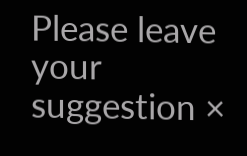Please leave your suggestion ×